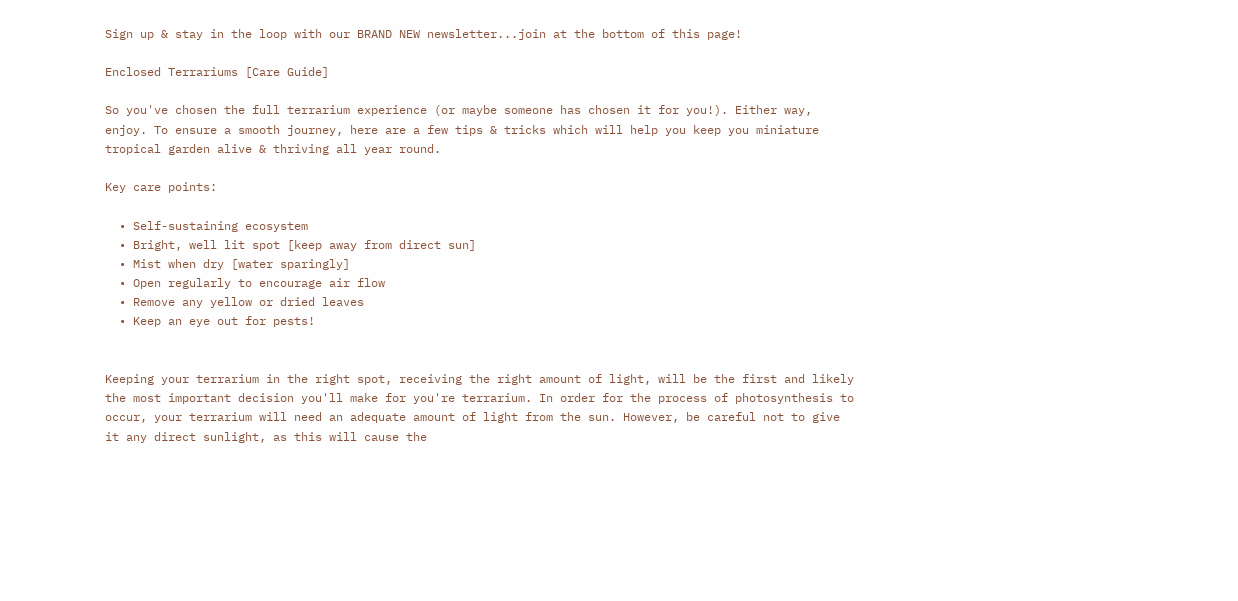Sign up & stay in the loop with our BRAND NEW newsletter...join at the bottom of this page!

Enclosed Terrariums [Care Guide]

So you've chosen the full terrarium experience (or maybe someone has chosen it for you!). Either way, enjoy. To ensure a smooth journey, here are a few tips & tricks which will help you keep you miniature tropical garden alive & thriving all year round.

Key care points:

  • Self-sustaining ecosystem
  • Bright, well lit spot [keep away from direct sun]
  • Mist when dry [water sparingly]
  • Open regularly to encourage air flow
  • Remove any yellow or dried leaves
  • Keep an eye out for pests!


Keeping your terrarium in the right spot, receiving the right amount of light, will be the first and likely the most important decision you'll make for you're terrarium. In order for the process of photosynthesis to occur, your terrarium will need an adequate amount of light from the sun. However, be careful not to give it any direct sunlight, as this will cause the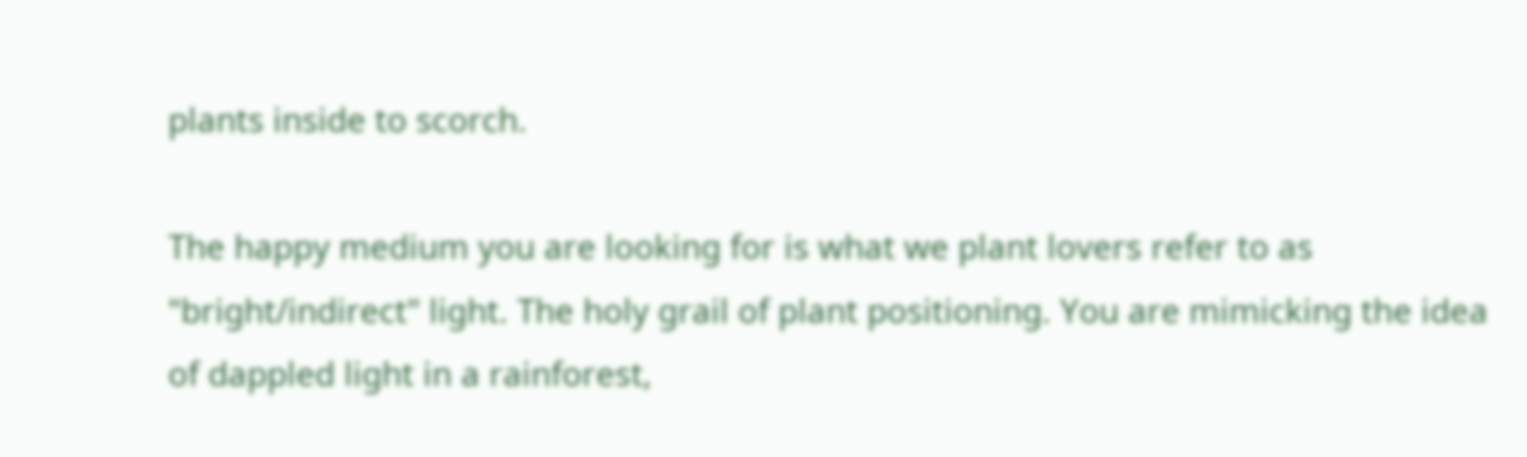plants inside to scorch.

The happy medium you are looking for is what we plant lovers refer to as "bright/indirect" light. The holy grail of plant positioning. You are mimicking the idea of dappled light in a rainforest,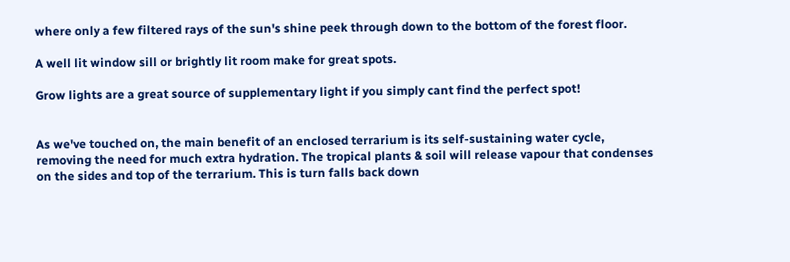where only a few filtered rays of the sun's shine peek through down to the bottom of the forest floor.

A well lit window sill or brightly lit room make for great spots.

Grow lights are a great source of supplementary light if you simply cant find the perfect spot!


As we've touched on, the main benefit of an enclosed terrarium is its self-sustaining water cycle, removing the need for much extra hydration. The tropical plants & soil will release vapour that condenses on the sides and top of the terrarium. This is turn falls back down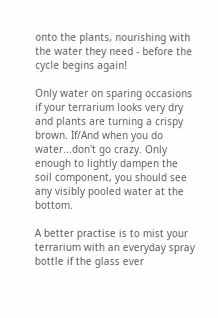onto the plants, nourishing with the water they need - before the cycle begins again!

Only water on sparing occasions if your terrarium looks very dry and plants are turning a crispy brown. If/And when you do water...don't go crazy. Only enough to lightly dampen the soil component, you should see any visibly pooled water at the bottom.

A better practise is to mist your terrarium with an everyday spray bottle if the glass ever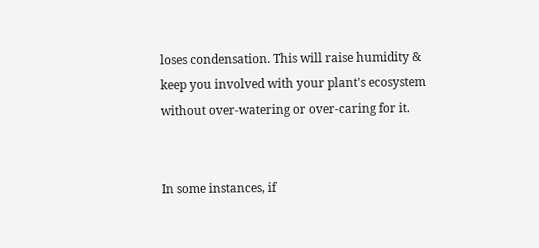loses condensation. This will raise humidity & keep you involved with your plant's ecosystem without over-watering or over-caring for it.


In some instances, if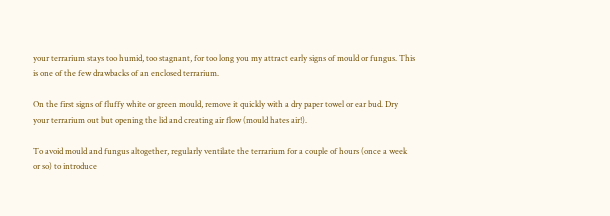your terrarium stays too humid, too stagnant, for too long you my attract early signs of mould or fungus. This is one of the few drawbacks of an enclosed terrarium.

On the first signs of fluffy white or green mould, remove it quickly with a dry paper towel or ear bud. Dry your terrarium out but opening the lid and creating air flow (mould hates air!).

To avoid mould and fungus altogether, regularly ventilate the terrarium for a couple of hours (once a week or so) to introduce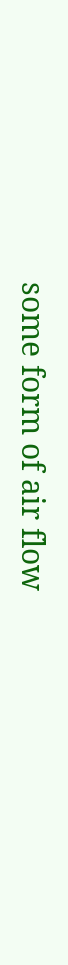some form of air flow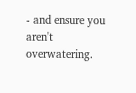- and ensure you aren't overwatering.